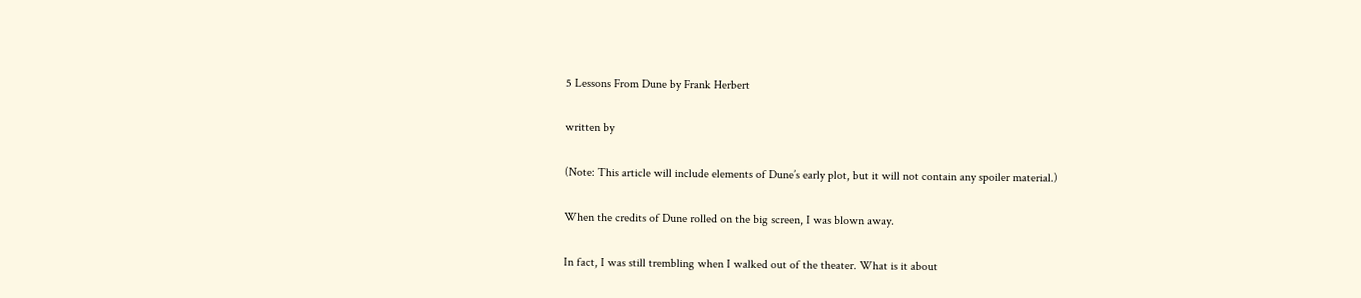5 Lessons From Dune by Frank Herbert

written by

(Note: This article will include elements of Dune’s early plot, but it will not contain any spoiler material.)

When the credits of Dune rolled on the big screen, I was blown away.

In fact, I was still trembling when I walked out of the theater. What is it about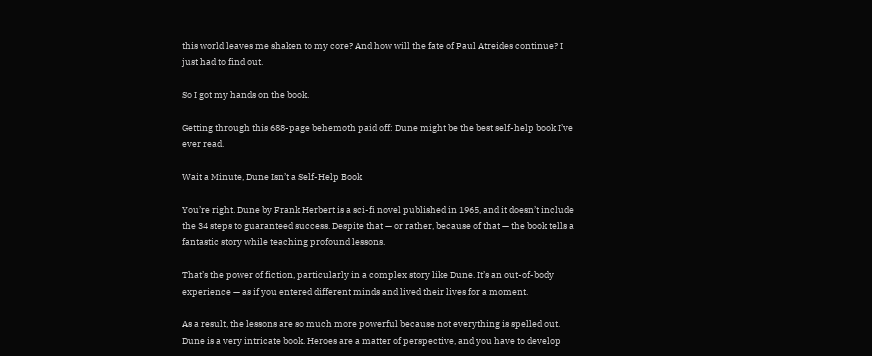this world leaves me shaken to my core? And how will the fate of Paul Atreides continue? I just had to find out.

So I got my hands on the book.

Getting through this 688-page behemoth paid off: Dune might be the best self-help book I’ve ever read.

Wait a Minute, Dune Isn’t a Self-Help Book

You’re right. Dune by Frank Herbert is a sci-fi novel published in 1965, and it doesn’t include the 34 steps to guaranteed success. Despite that — or rather, because of that — the book tells a fantastic story while teaching profound lessons.

That’s the power of fiction, particularly in a complex story like Dune. It’s an out-of-body experience — as if you entered different minds and lived their lives for a moment.

As a result, the lessons are so much more powerful because not everything is spelled out. Dune is a very intricate book. Heroes are a matter of perspective, and you have to develop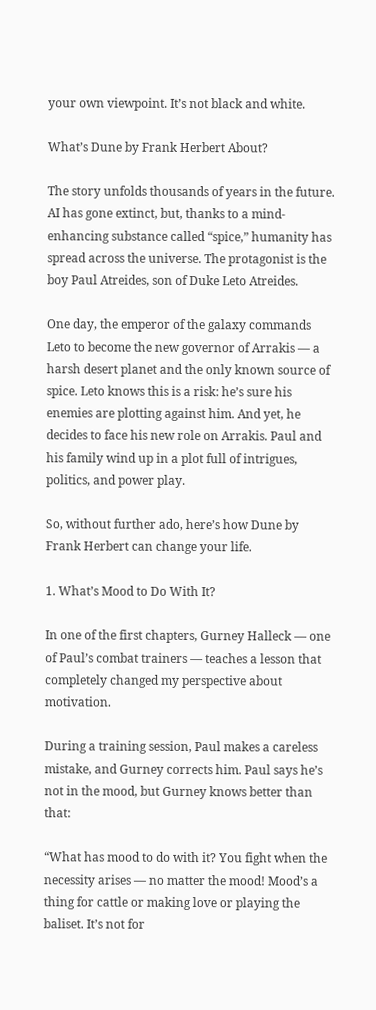your own viewpoint. It’s not black and white.

What’s Dune by Frank Herbert About?

The story unfolds thousands of years in the future. AI has gone extinct, but, thanks to a mind-enhancing substance called “spice,” humanity has spread across the universe. The protagonist is the boy Paul Atreides, son of Duke Leto Atreides.

One day, the emperor of the galaxy commands Leto to become the new governor of Arrakis — a harsh desert planet and the only known source of spice. Leto knows this is a risk: he’s sure his enemies are plotting against him. And yet, he decides to face his new role on Arrakis. Paul and his family wind up in a plot full of intrigues, politics, and power play.

So, without further ado, here’s how Dune by Frank Herbert can change your life.

1. What’s Mood to Do With It?

In one of the first chapters, Gurney Halleck — one of Paul’s combat trainers — teaches a lesson that completely changed my perspective about motivation.

During a training session, Paul makes a careless mistake, and Gurney corrects him. Paul says he’s not in the mood, but Gurney knows better than that:

“What has mood to do with it? You fight when the necessity arises — no matter the mood! Mood’s a thing for cattle or making love or playing the baliset. It’s not for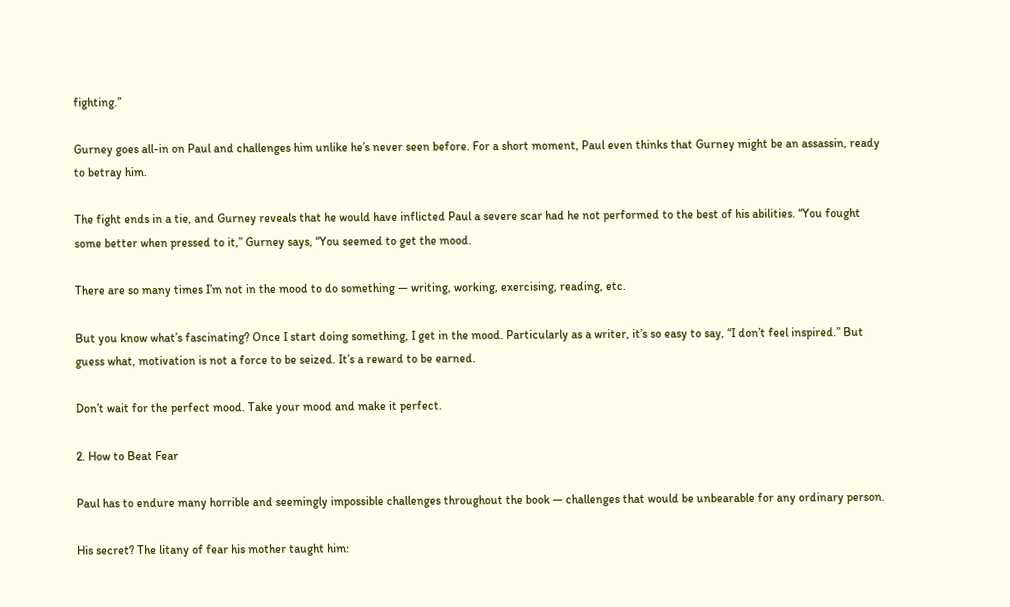fighting.”

Gurney goes all-in on Paul and challenges him unlike he’s never seen before. For a short moment, Paul even thinks that Gurney might be an assassin, ready to betray him.

The fight ends in a tie, and Gurney reveals that he would have inflicted Paul a severe scar had he not performed to the best of his abilities. “You fought some better when pressed to it,” Gurney says, “You seemed to get the mood.

There are so many times I’m not in the mood to do something — writing, working, exercising, reading, etc.

But you know what’s fascinating? Once I start doing something, I get in the mood. Particularly as a writer, it’s so easy to say, “I don’t feel inspired.” But guess what, motivation is not a force to be seized. It’s a reward to be earned.

Don’t wait for the perfect mood. Take your mood and make it perfect.

2. How to Beat Fear

Paul has to endure many horrible and seemingly impossible challenges throughout the book — challenges that would be unbearable for any ordinary person.

His secret? The litany of fear his mother taught him: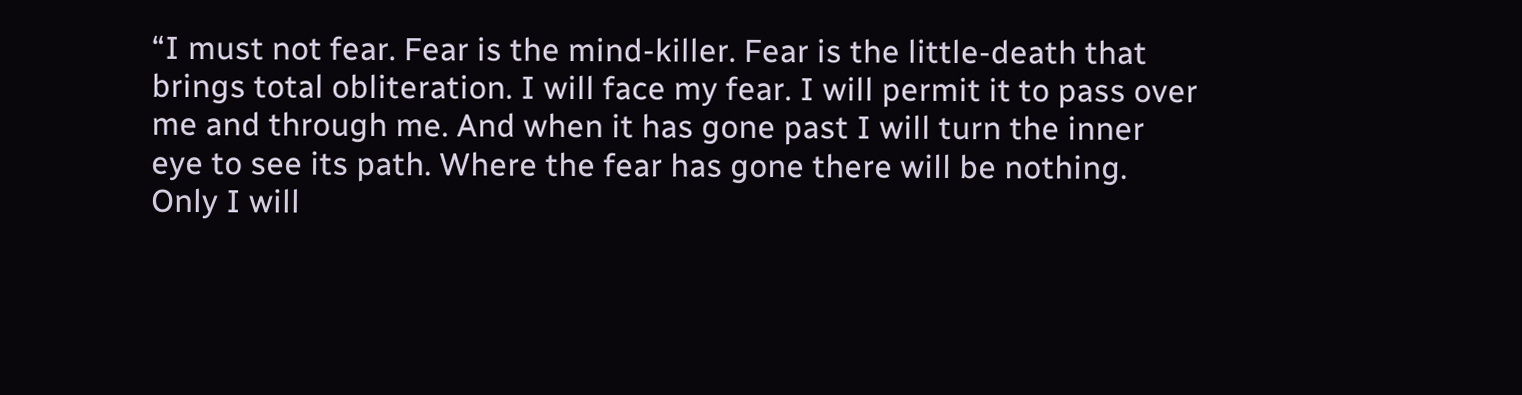“I must not fear. Fear is the mind-killer. Fear is the little-death that brings total obliteration. I will face my fear. I will permit it to pass over me and through me. And when it has gone past I will turn the inner eye to see its path. Where the fear has gone there will be nothing. Only I will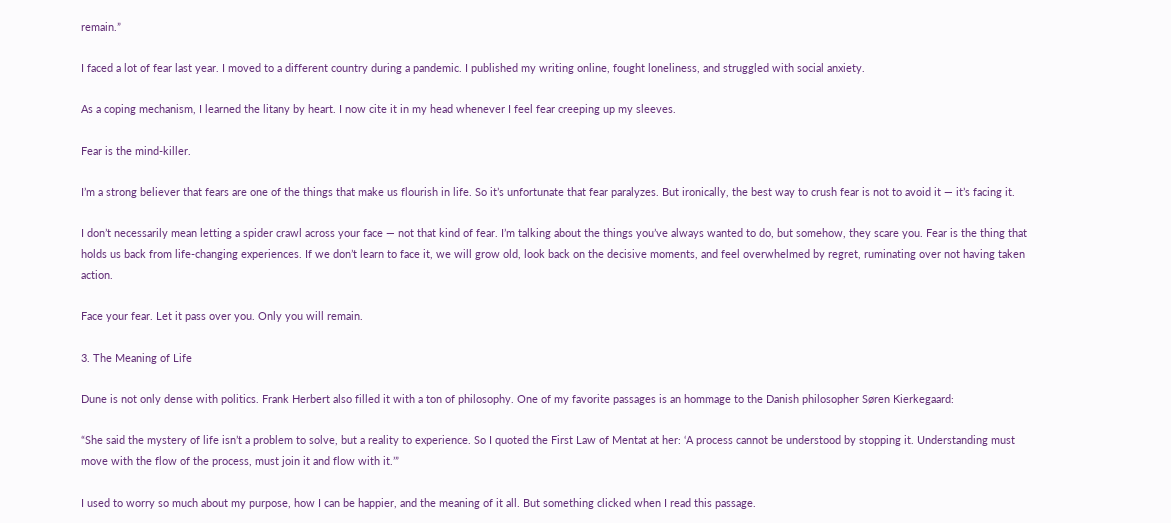remain.”

I faced a lot of fear last year. I moved to a different country during a pandemic. I published my writing online, fought loneliness, and struggled with social anxiety.

As a coping mechanism, I learned the litany by heart. I now cite it in my head whenever I feel fear creeping up my sleeves.

Fear is the mind-killer.

I’m a strong believer that fears are one of the things that make us flourish in life. So it’s unfortunate that fear paralyzes. But ironically, the best way to crush fear is not to avoid it — it’s facing it.

I don’t necessarily mean letting a spider crawl across your face — not that kind of fear. I’m talking about the things you’ve always wanted to do, but somehow, they scare you. Fear is the thing that holds us back from life-changing experiences. If we don’t learn to face it, we will grow old, look back on the decisive moments, and feel overwhelmed by regret, ruminating over not having taken action.

Face your fear. Let it pass over you. Only you will remain.

3. The Meaning of Life

Dune is not only dense with politics. Frank Herbert also filled it with a ton of philosophy. One of my favorite passages is an hommage to the Danish philosopher Søren Kierkegaard:

“She said the mystery of life isn’t a problem to solve, but a reality to experience. So I quoted the First Law of Mentat at her: ‘A process cannot be understood by stopping it. Understanding must move with the flow of the process, must join it and flow with it.’”

I used to worry so much about my purpose, how I can be happier, and the meaning of it all. But something clicked when I read this passage.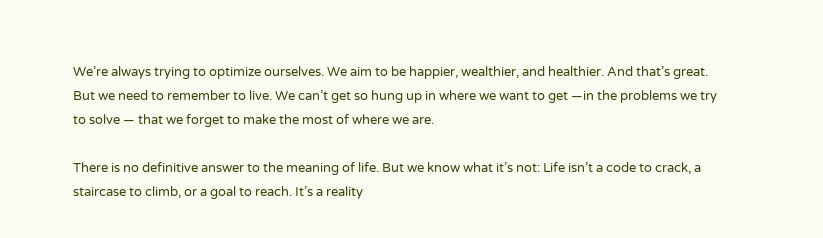We’re always trying to optimize ourselves. We aim to be happier, wealthier, and healthier. And that’s great. But we need to remember to live. We can’t get so hung up in where we want to get —in the problems we try to solve — that we forget to make the most of where we are.

There is no definitive answer to the meaning of life. But we know what it’s not: Life isn’t a code to crack, a staircase to climb, or a goal to reach. It’s a reality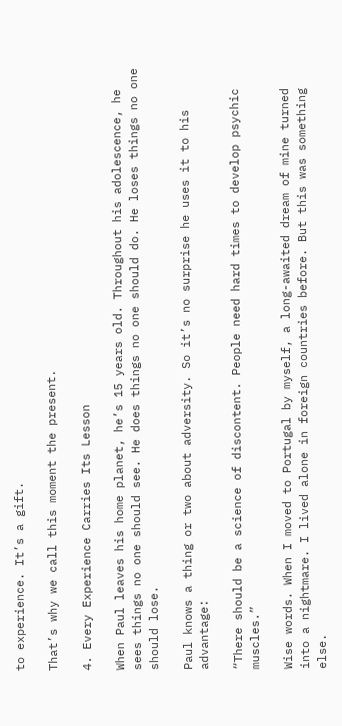to experience. It’s a gift.

That’s why we call this moment the present.

4. Every Experience Carries Its Lesson

When Paul leaves his home planet, he’s 15 years old. Throughout his adolescence, he sees things no one should see. He does things no one should do. He loses things no one should lose.

Paul knows a thing or two about adversity. So it’s no surprise he uses it to his advantage:

“There should be a science of discontent. People need hard times to develop psychic muscles.”

Wise words. When I moved to Portugal by myself, a long-awaited dream of mine turned into a nightmare. I lived alone in foreign countries before. But this was something else.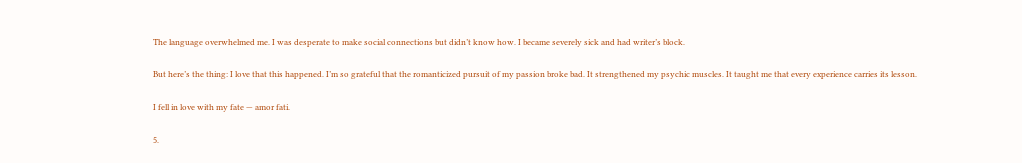The language overwhelmed me. I was desperate to make social connections but didn’t know how. I became severely sick and had writer’s block.

But here’s the thing: I love that this happened. I’m so grateful that the romanticized pursuit of my passion broke bad. It strengthened my psychic muscles. It taught me that every experience carries its lesson.

I fell in love with my fate — amor fati.

5.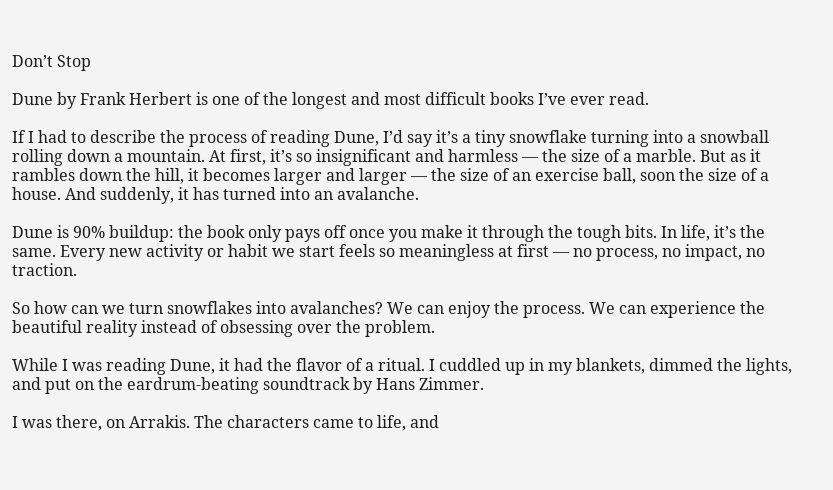Don’t Stop

Dune by Frank Herbert is one of the longest and most difficult books I’ve ever read.

If I had to describe the process of reading Dune, I’d say it’s a tiny snowflake turning into a snowball rolling down a mountain. At first, it’s so insignificant and harmless — the size of a marble. But as it rambles down the hill, it becomes larger and larger — the size of an exercise ball, soon the size of a house. And suddenly, it has turned into an avalanche.

Dune is 90% buildup: the book only pays off once you make it through the tough bits. In life, it’s the same. Every new activity or habit we start feels so meaningless at first — no process, no impact, no traction.

So how can we turn snowflakes into avalanches? We can enjoy the process. We can experience the beautiful reality instead of obsessing over the problem.

While I was reading Dune, it had the flavor of a ritual. I cuddled up in my blankets, dimmed the lights, and put on the eardrum-beating soundtrack by Hans Zimmer.

I was there, on Arrakis. The characters came to life, and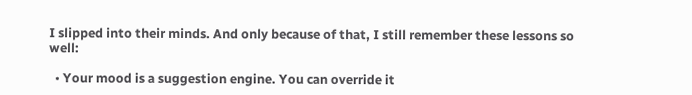I slipped into their minds. And only because of that, I still remember these lessons so well:

  • Your mood is a suggestion engine. You can override it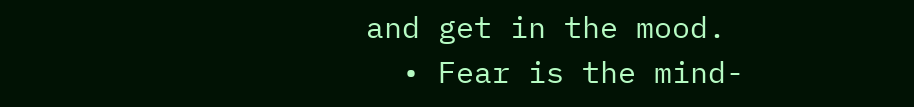and get in the mood.
  • Fear is the mind-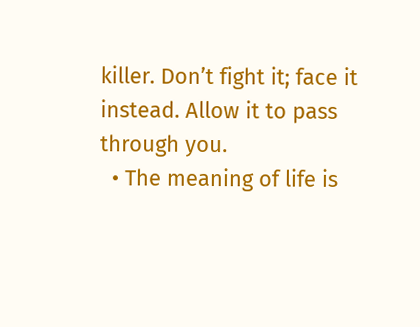killer. Don’t fight it; face it instead. Allow it to pass through you.
  • The meaning of life is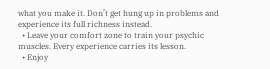what you make it. Don’t get hung up in problems and experience its full richness instead.
  • Leave your comfort zone to train your psychic muscles. Every experience carries its lesson.
  • Enjoy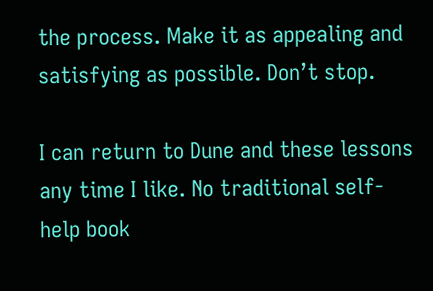the process. Make it as appealing and satisfying as possible. Don’t stop.

I can return to Dune and these lessons any time I like. No traditional self-help book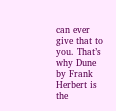can ever give that to you. That’s why Dune by Frank Herbert is the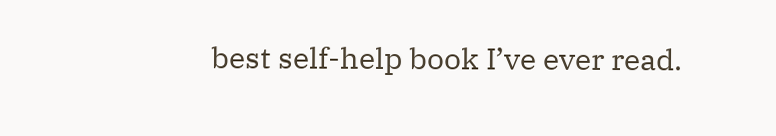best self-help book I’ve ever read.